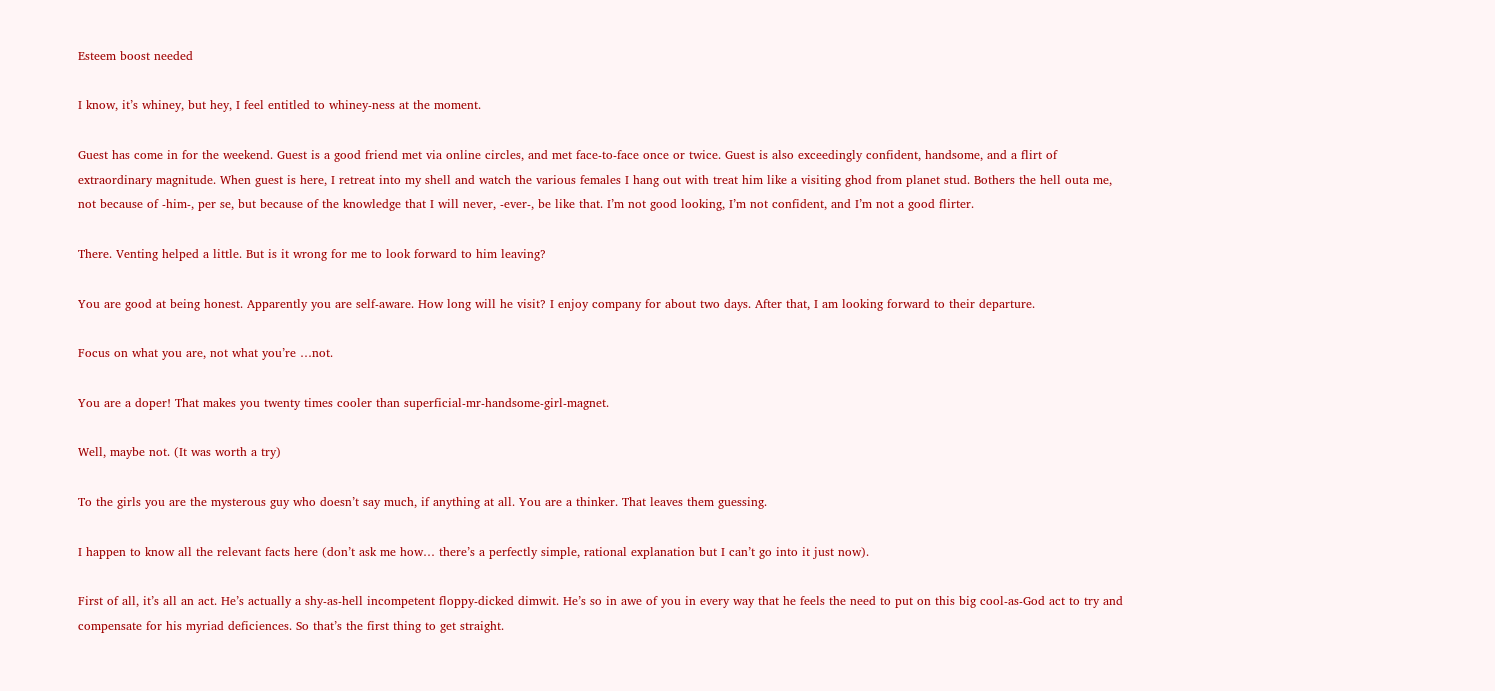Esteem boost needed

I know, it’s whiney, but hey, I feel entitled to whiney-ness at the moment.

Guest has come in for the weekend. Guest is a good friend met via online circles, and met face-to-face once or twice. Guest is also exceedingly confident, handsome, and a flirt of extraordinary magnitude. When guest is here, I retreat into my shell and watch the various females I hang out with treat him like a visiting ghod from planet stud. Bothers the hell outa me, not because of -him-, per se, but because of the knowledge that I will never, -ever-, be like that. I’m not good looking, I’m not confident, and I’m not a good flirter.

There. Venting helped a little. But is it wrong for me to look forward to him leaving?

You are good at being honest. Apparently you are self-aware. How long will he visit? I enjoy company for about two days. After that, I am looking forward to their departure.

Focus on what you are, not what you’re …not.

You are a doper! That makes you twenty times cooler than superficial-mr-handsome-girl-magnet.

Well, maybe not. (It was worth a try)

To the girls you are the mysterous guy who doesn’t say much, if anything at all. You are a thinker. That leaves them guessing.

I happen to know all the relevant facts here (don’t ask me how… there’s a perfectly simple, rational explanation but I can’t go into it just now).

First of all, it’s all an act. He’s actually a shy-as-hell incompetent floppy-dicked dimwit. He’s so in awe of you in every way that he feels the need to put on this big cool-as-God act to try and compensate for his myriad deficiences. So that’s the first thing to get straight.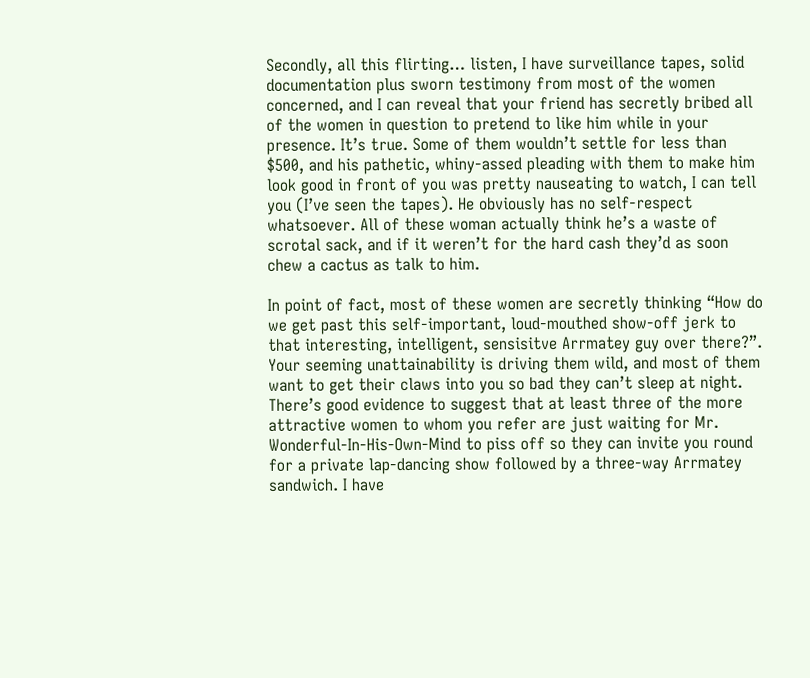Secondly, all this flirting… listen, I have surveillance tapes, solid documentation plus sworn testimony from most of the women concerned, and I can reveal that your friend has secretly bribed all of the women in question to pretend to like him while in your presence. It’s true. Some of them wouldn’t settle for less than $500, and his pathetic, whiny-assed pleading with them to make him look good in front of you was pretty nauseating to watch, I can tell you (I’ve seen the tapes). He obviously has no self-respect whatsoever. All of these woman actually think he’s a waste of scrotal sack, and if it weren’t for the hard cash they’d as soon chew a cactus as talk to him.

In point of fact, most of these women are secretly thinking “How do we get past this self-important, loud-mouthed show-off jerk to that interesting, intelligent, sensisitve Arrmatey guy over there?”. Your seeming unattainability is driving them wild, and most of them want to get their claws into you so bad they can’t sleep at night. There’s good evidence to suggest that at least three of the more attractive women to whom you refer are just waiting for Mr. Wonderful-In-His-Own-Mind to piss off so they can invite you round for a private lap-dancing show followed by a three-way Arrmatey sandwich. I have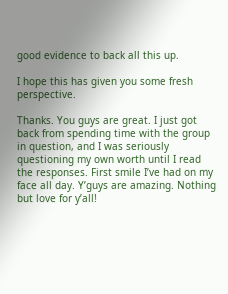good evidence to back all this up.

I hope this has given you some fresh perspective.

Thanks. You guys are great. I just got back from spending time with the group in question, and I was seriously questioning my own worth until I read the responses. First smile I’ve had on my face all day. Y’guys are amazing. Nothing but love for y’all!